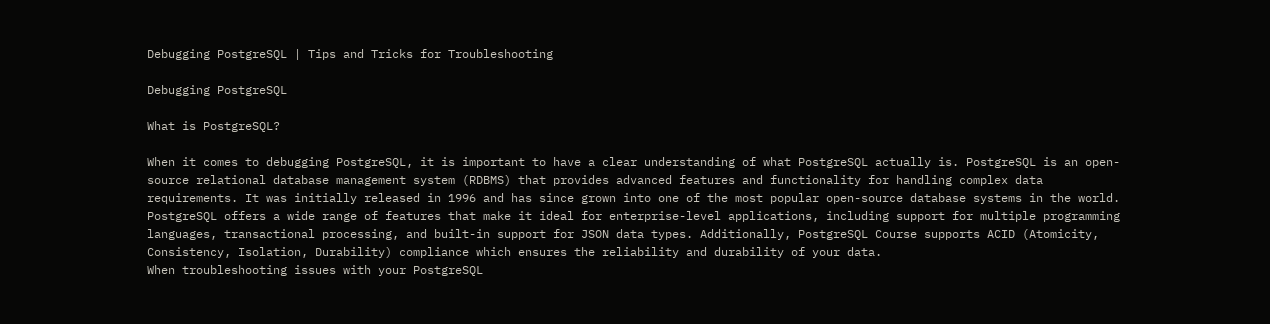Debugging PostgreSQL | Tips and Tricks for Troubleshooting

Debugging PostgreSQL

What is PostgreSQL?

When it comes to debugging PostgreSQL, it is important to have a clear understanding of what PostgreSQL actually is. PostgreSQL is an open-source relational database management system (RDBMS) that provides advanced features and functionality for handling complex data requirements. It was initially released in 1996 and has since grown into one of the most popular open-source database systems in the world.
PostgreSQL offers a wide range of features that make it ideal for enterprise-level applications, including support for multiple programming languages, transactional processing, and built-in support for JSON data types. Additionally, PostgreSQL Course supports ACID (Atomicity, Consistency, Isolation, Durability) compliance which ensures the reliability and durability of your data.
When troubleshooting issues with your PostgreSQL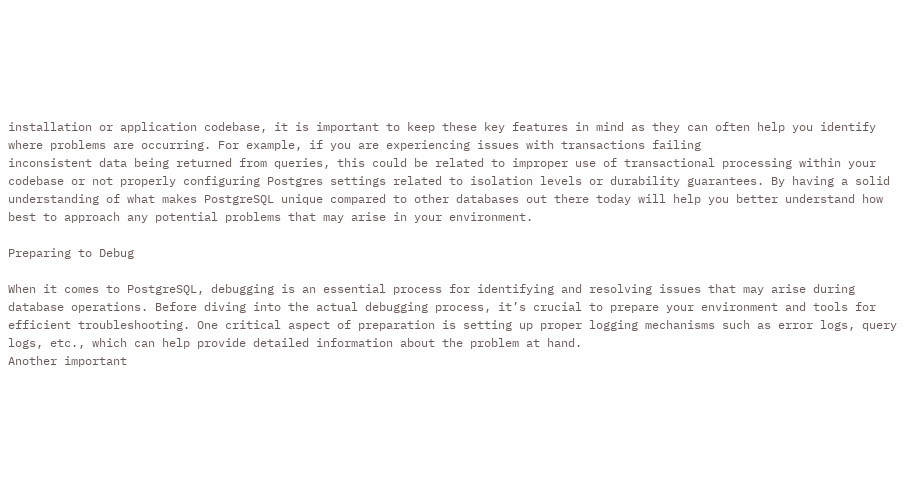installation or application codebase, it is important to keep these key features in mind as they can often help you identify where problems are occurring. For example, if you are experiencing issues with transactions failing
inconsistent data being returned from queries, this could be related to improper use of transactional processing within your codebase or not properly configuring Postgres settings related to isolation levels or durability guarantees. By having a solid understanding of what makes PostgreSQL unique compared to other databases out there today will help you better understand how best to approach any potential problems that may arise in your environment.

Preparing to Debug

When it comes to PostgreSQL, debugging is an essential process for identifying and resolving issues that may arise during database operations. Before diving into the actual debugging process, it’s crucial to prepare your environment and tools for efficient troubleshooting. One critical aspect of preparation is setting up proper logging mechanisms such as error logs, query logs, etc., which can help provide detailed information about the problem at hand.
Another important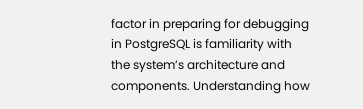factor in preparing for debugging in PostgreSQL is familiarity with the system’s architecture and components. Understanding how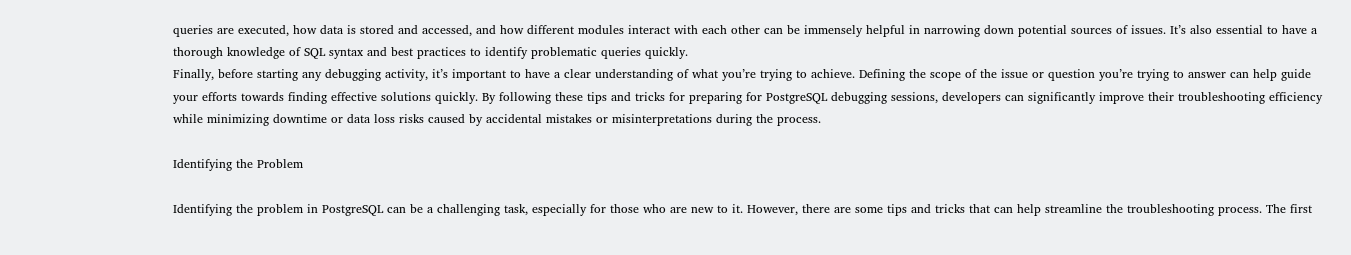queries are executed, how data is stored and accessed, and how different modules interact with each other can be immensely helpful in narrowing down potential sources of issues. It’s also essential to have a thorough knowledge of SQL syntax and best practices to identify problematic queries quickly.
Finally, before starting any debugging activity, it’s important to have a clear understanding of what you’re trying to achieve. Defining the scope of the issue or question you’re trying to answer can help guide your efforts towards finding effective solutions quickly. By following these tips and tricks for preparing for PostgreSQL debugging sessions, developers can significantly improve their troubleshooting efficiency while minimizing downtime or data loss risks caused by accidental mistakes or misinterpretations during the process.

Identifying the Problem

Identifying the problem in PostgreSQL can be a challenging task, especially for those who are new to it. However, there are some tips and tricks that can help streamline the troubleshooting process. The first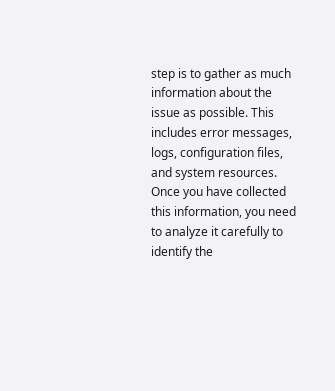step is to gather as much information about the issue as possible. This includes error messages, logs, configuration files, and system resources.
Once you have collected this information, you need to analyze it carefully to identify the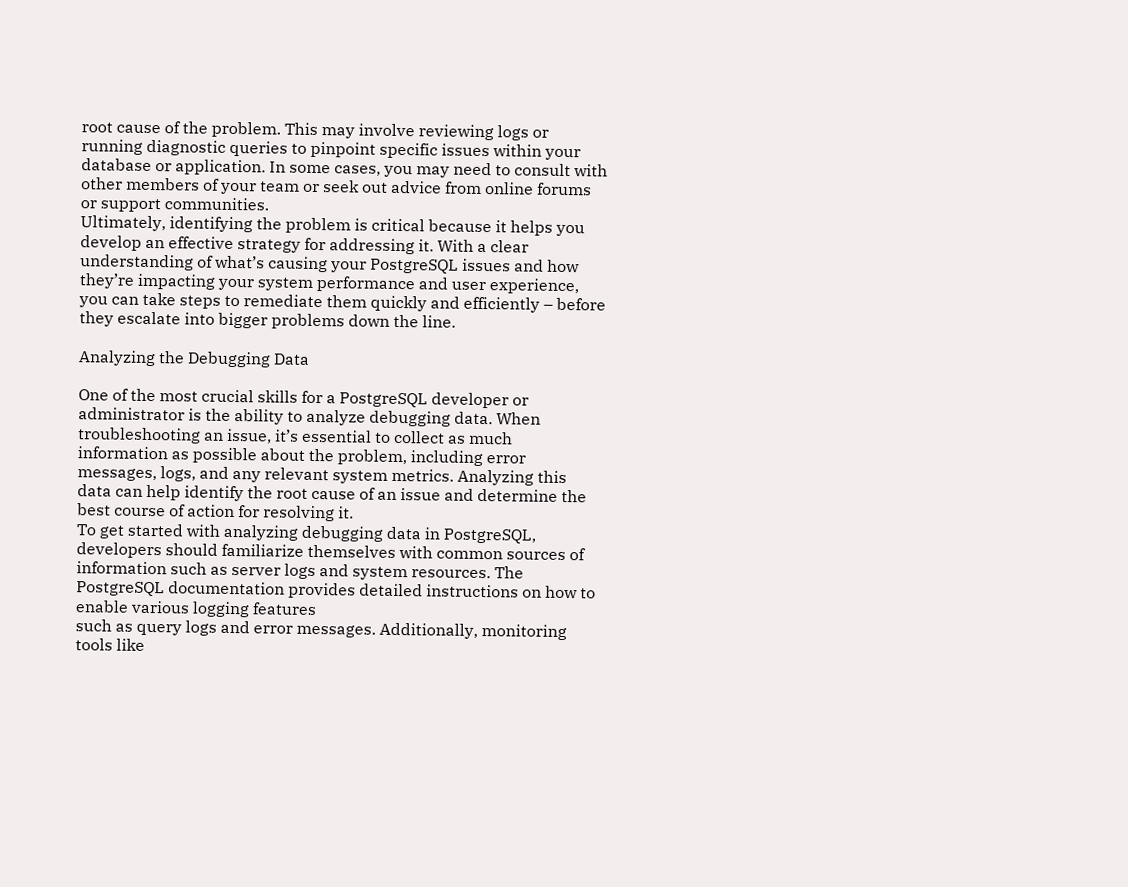root cause of the problem. This may involve reviewing logs or running diagnostic queries to pinpoint specific issues within your database or application. In some cases, you may need to consult with other members of your team or seek out advice from online forums or support communities.
Ultimately, identifying the problem is critical because it helps you develop an effective strategy for addressing it. With a clear understanding of what’s causing your PostgreSQL issues and how they’re impacting your system performance and user experience, you can take steps to remediate them quickly and efficiently – before they escalate into bigger problems down the line.

Analyzing the Debugging Data

One of the most crucial skills for a PostgreSQL developer or administrator is the ability to analyze debugging data. When troubleshooting an issue, it’s essential to collect as much information as possible about the problem, including error messages, logs, and any relevant system metrics. Analyzing this data can help identify the root cause of an issue and determine the best course of action for resolving it.
To get started with analyzing debugging data in PostgreSQL, developers should familiarize themselves with common sources of information such as server logs and system resources. The PostgreSQL documentation provides detailed instructions on how to enable various logging features
such as query logs and error messages. Additionally, monitoring tools like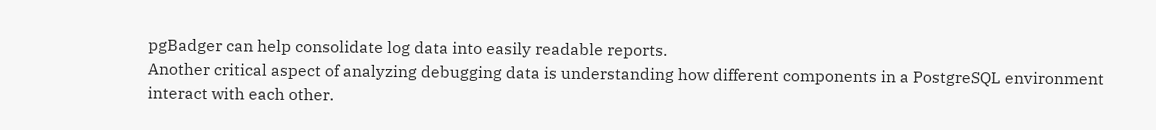pgBadger can help consolidate log data into easily readable reports.
Another critical aspect of analyzing debugging data is understanding how different components in a PostgreSQL environment interact with each other.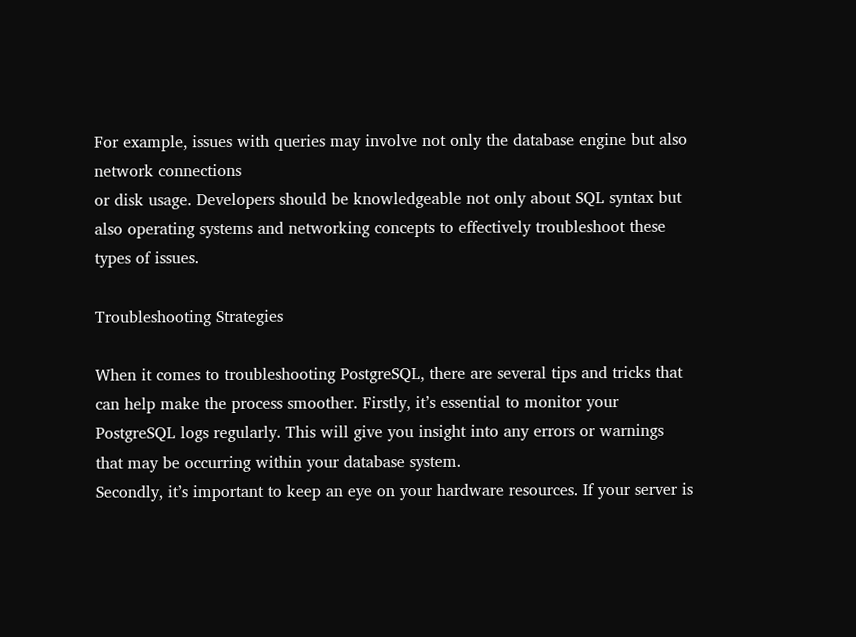For example, issues with queries may involve not only the database engine but also network connections
or disk usage. Developers should be knowledgeable not only about SQL syntax but also operating systems and networking concepts to effectively troubleshoot these types of issues.

Troubleshooting Strategies

When it comes to troubleshooting PostgreSQL, there are several tips and tricks that can help make the process smoother. Firstly, it’s essential to monitor your PostgreSQL logs regularly. This will give you insight into any errors or warnings that may be occurring within your database system.
Secondly, it’s important to keep an eye on your hardware resources. If your server is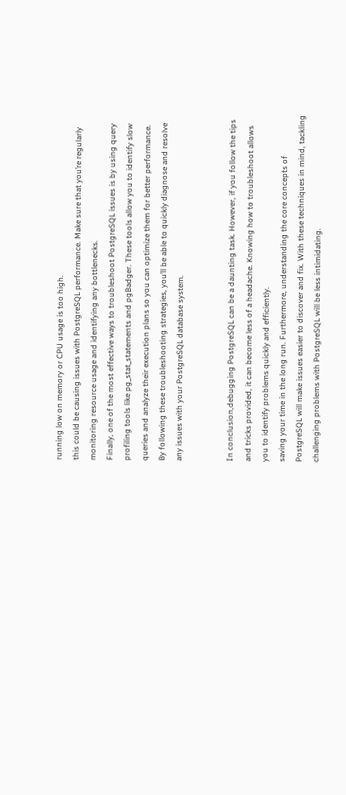running low on memory or CPU usage is too high.
this could be causing issues with PostgreSQL performance. Make sure that you’re regularly monitoring resource usage and identifying any bottlenecks.
Finally, one of the most effective ways to troubleshoot PostgreSQL issues is by using query profiling tools like pg_stat_statements and pgBadger. These tools allow you to identify slow queries and analyze their execution plans so you can optimize them for better performance.
By following these troubleshooting strategies, you’ll be able to quickly diagnose and resolve any issues with your PostgreSQL database system.


In conclusion,debugging PostgreSQL can be a daunting task. However, if you follow the tips and tricks provided, it can become less of a headache. Knowing how to troubleshoot allows you to identify problems quickly and efficiently.
saving your time in the long run. Furthermore, understanding the core concepts of PostgreSQL will make issues easier to discover and fix. With these techniques in mind, tackling challenging problems with PostgreSQL will be less intimidating.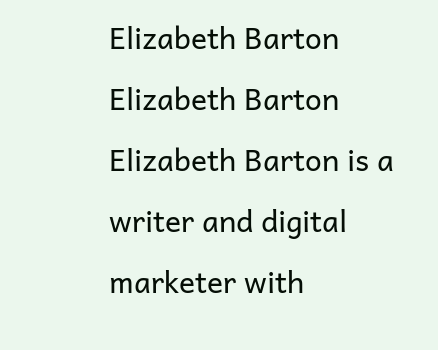Elizabeth Barton
Elizabeth Barton
Elizabeth Barton is a writer and digital marketer with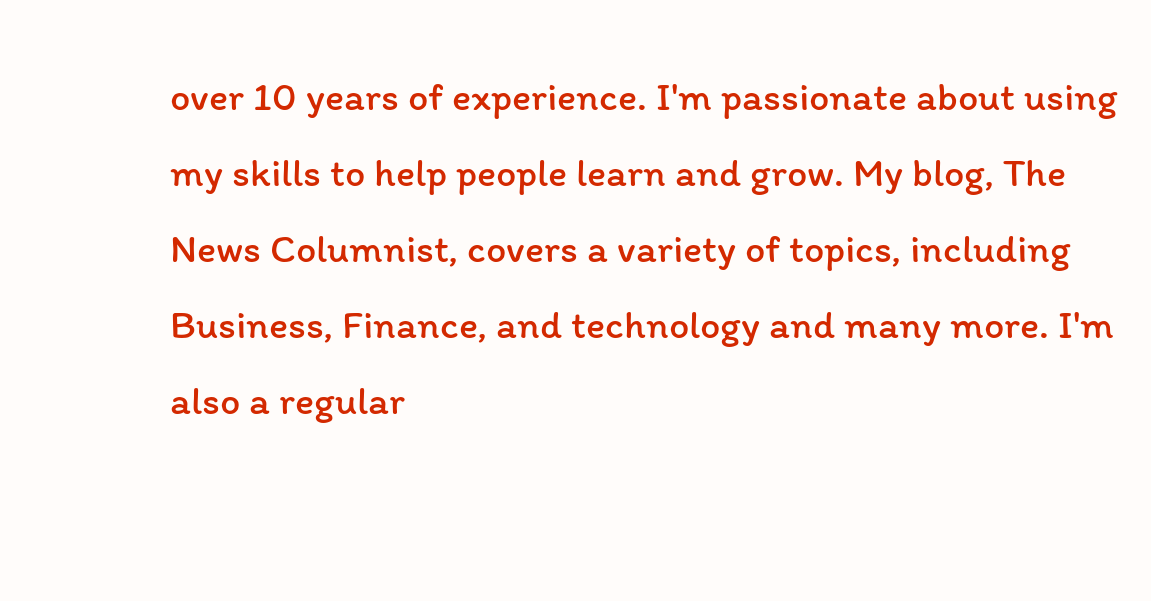over 10 years of experience. I'm passionate about using my skills to help people learn and grow. My blog, The News Columnist, covers a variety of topics, including Business, Finance, and technology and many more. I'm also a regular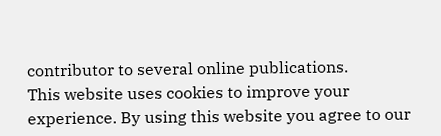contributor to several online publications.
This website uses cookies to improve your experience. By using this website you agree to our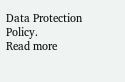Data Protection Policy.
Read more